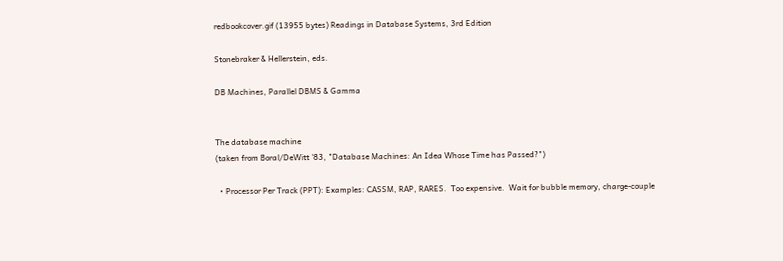redbookcover.gif (13955 bytes) Readings in Database Systems, 3rd Edition

Stonebraker & Hellerstein, eds.

DB Machines, Parallel DBMS & Gamma


The database machine
(taken from Boral/DeWitt '83, "Database Machines: An Idea Whose Time has Passed?")

  • Processor Per Track (PPT): Examples: CASSM, RAP, RARES.  Too expensive.  Wait for bubble memory, charge-couple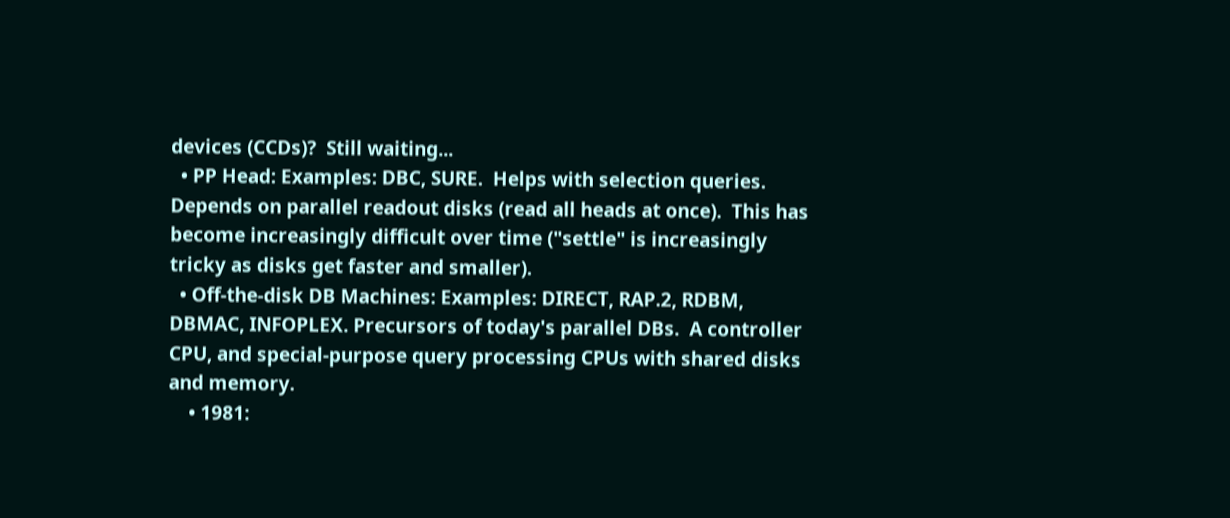devices (CCDs)?  Still waiting...
  • PP Head: Examples: DBC, SURE.  Helps with selection queries.  Depends on parallel readout disks (read all heads at once).  This has become increasingly difficult over time ("settle" is increasingly tricky as disks get faster and smaller).
  • Off-the-disk DB Machines: Examples: DIRECT, RAP.2, RDBM, DBMAC, INFOPLEX. Precursors of today's parallel DBs.  A controller CPU, and special-purpose query processing CPUs with shared disks and memory.
    • 1981: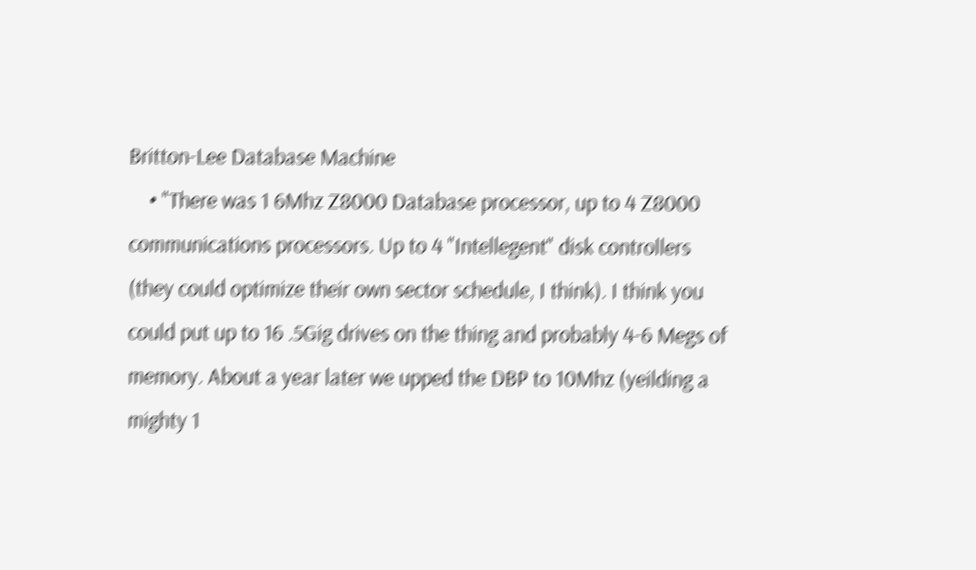Britton-Lee Database Machine
    • "There was 1 6Mhz Z8000 Database processor, up to 4 Z8000 communications processors. Up to 4 "Intellegent" disk controllers (they could optimize their own sector schedule, I think). I think you could put up to 16 .5Gig drives on the thing and probably 4-6 Megs of memory. About a year later we upped the DBP to 10Mhz (yeilding a mighty 1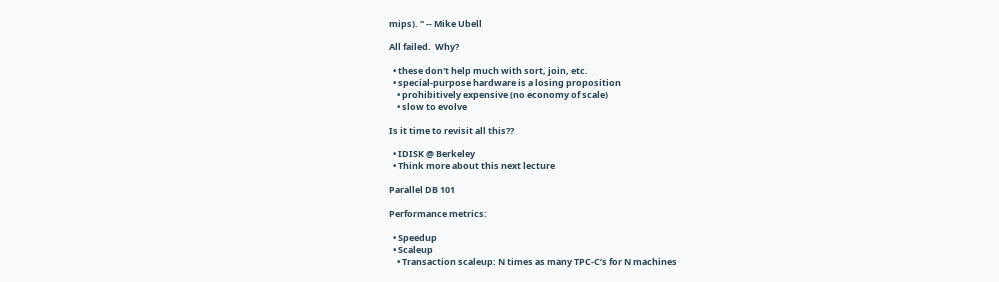mips). " -- Mike Ubell

All failed.  Why?

  • these don't help much with sort, join, etc.
  • special-purpose hardware is a losing proposition
    • prohibitively expensive (no economy of scale)
    • slow to evolve

Is it time to revisit all this??

  • IDISK @ Berkeley
  • Think more about this next lecture

Parallel DB 101

Performance metrics:

  • Speedup
  • Scaleup
    • Transaction scaleup: N times as many TPC-C’s for N machines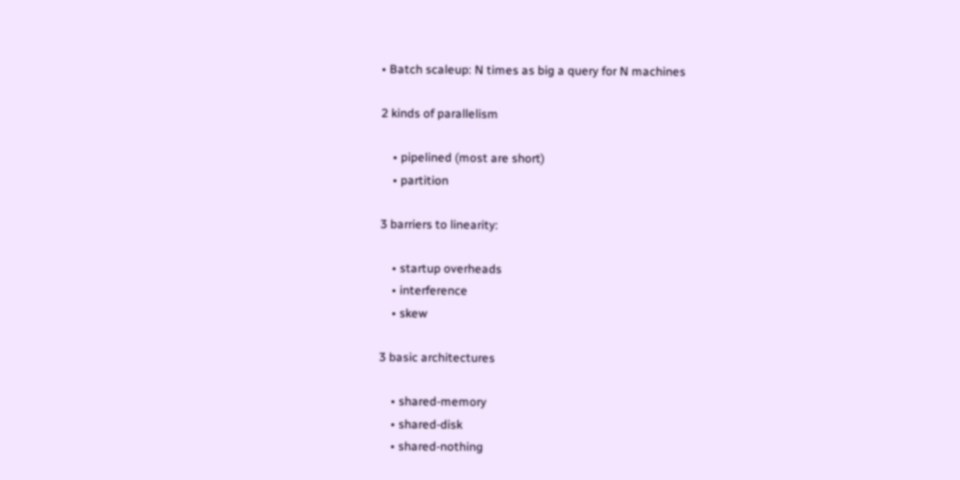• Batch scaleup: N times as big a query for N machines

2 kinds of parallelism

    • pipelined (most are short)
    • partition

3 barriers to linearity:

    • startup overheads
    • interference
    • skew

3 basic architectures

    • shared-memory
    • shared-disk
    • shared-nothing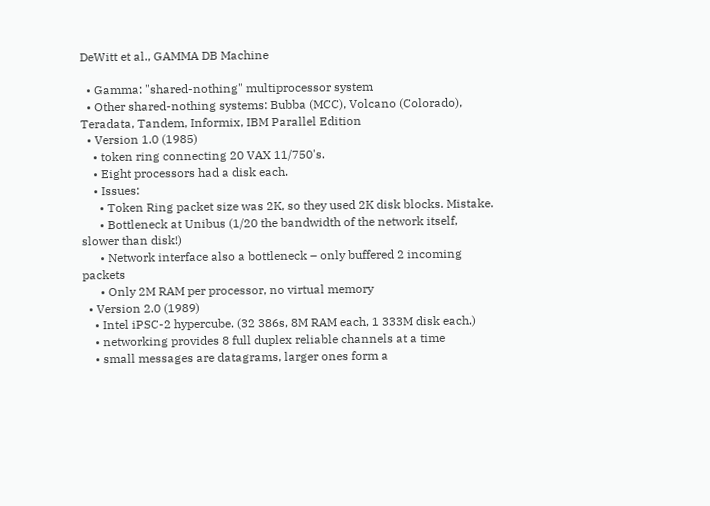DeWitt et al., GAMMA DB Machine

  • Gamma: "shared-nothing" multiprocessor system
  • Other shared-nothing systems: Bubba (MCC), Volcano (Colorado), Teradata, Tandem, Informix, IBM Parallel Edition
  • Version 1.0 (1985)
    • token ring connecting 20 VAX 11/750's.
    • Eight processors had a disk each.
    • Issues:
      • Token Ring packet size was 2K, so they used 2K disk blocks. Mistake.
      • Bottleneck at Unibus (1/20 the bandwidth of the network itself, slower than disk!)
      • Network interface also a bottleneck – only buffered 2 incoming packets
      • Only 2M RAM per processor, no virtual memory
  • Version 2.0 (1989)
    • Intel iPSC-2 hypercube. (32 386s, 8M RAM each, 1 333M disk each.)
    • networking provides 8 full duplex reliable channels at a time
    • small messages are datagrams, larger ones form a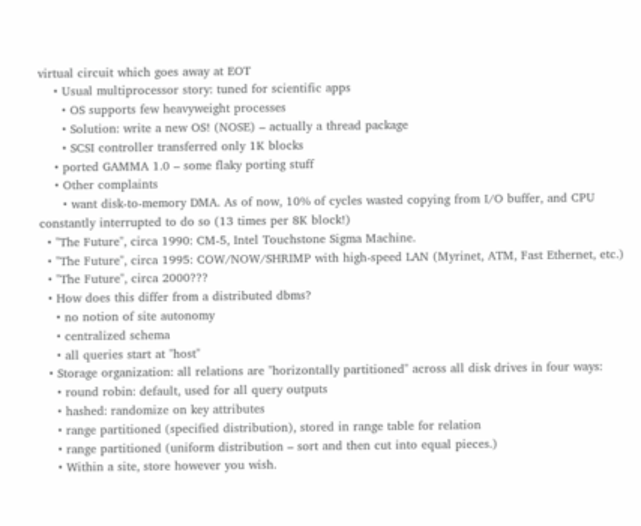virtual circuit which goes away at EOT
    • Usual multiprocessor story: tuned for scientific apps
      • OS supports few heavyweight processes
      • Solution: write a new OS! (NOSE) – actually a thread package
      • SCSI controller transferred only 1K blocks
    • ported GAMMA 1.0 – some flaky porting stuff
    • Other complaints
      • want disk-to-memory DMA. As of now, 10% of cycles wasted copying from I/O buffer, and CPU constantly interrupted to do so (13 times per 8K block!)
  • "The Future", circa 1990: CM-5, Intel Touchstone Sigma Machine.
  • "The Future", circa 1995: COW/NOW/SHRIMP with high-speed LAN (Myrinet, ATM, Fast Ethernet, etc.)
  • "The Future", circa 2000???
  • How does this differ from a distributed dbms?
    • no notion of site autonomy
    • centralized schema
    • all queries start at "host"
  • Storage organization: all relations are "horizontally partitioned" across all disk drives in four ways:
    • round robin: default, used for all query outputs
    • hashed: randomize on key attributes
    • range partitioned (specified distribution), stored in range table for relation
    • range partitioned (uniform distribution – sort and then cut into equal pieces.)
    • Within a site, store however you wish.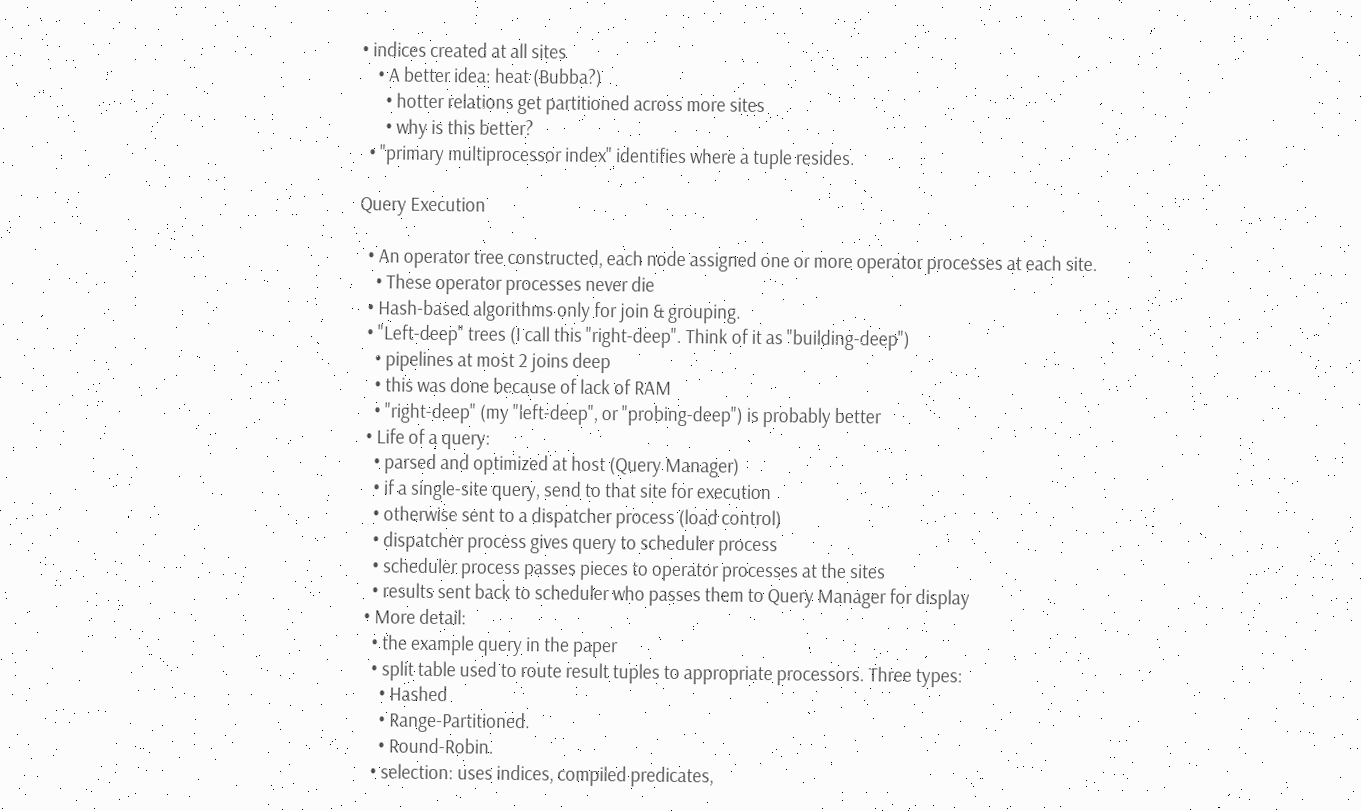• indices created at all sites
    • A better idea: heat (Bubba?)
      • hotter relations get partitioned across more sites
      • why is this better?
  • "primary multiprocessor index" identifies where a tuple resides.

Query Execution

  • An operator tree constructed, each node assigned one or more operator processes at each site.
    • These operator processes never die
  • Hash-based algorithms only for join & grouping.
  • "Left-deep" trees (I call this "right-deep". Think of it as "building-deep")
    • pipelines at most 2 joins deep
    • this was done because of lack of RAM
    • "right-deep" (my "left-deep", or "probing-deep") is probably better
  • Life of a query:
    • parsed and optimized at host (Query Manager)
    • if a single-site query, send to that site for execution
    • otherwise sent to a dispatcher process (load control)
    • dispatcher process gives query to scheduler process
    • scheduler process passes pieces to operator processes at the sites
    • results sent back to scheduler who passes them to Query Manager for display
  • More detail:
    • the example query in the paper
    • split table used to route result tuples to appropriate processors. Three types:
      • Hashed
      • Range-Partitioned.
      • Round-Robin.
    • selection: uses indices, compiled predicates,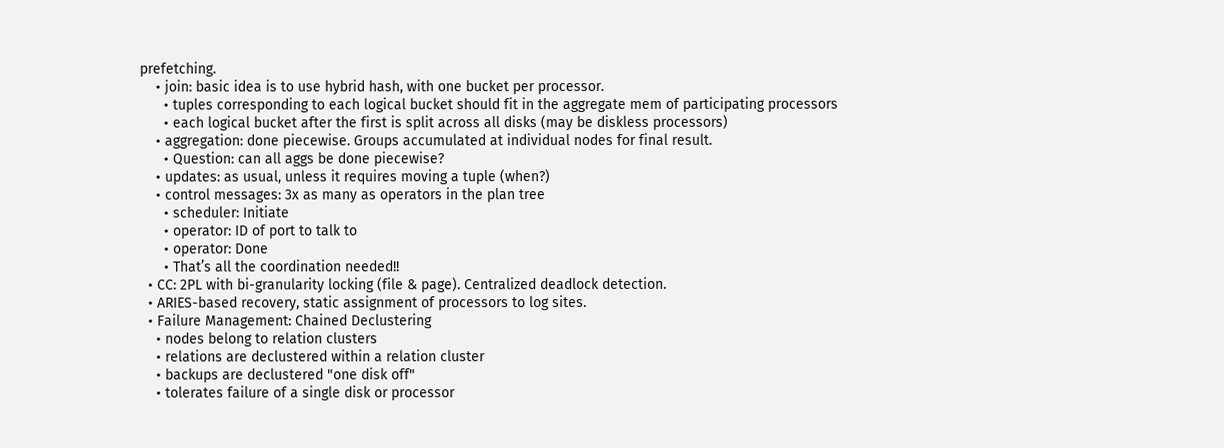prefetching.
    • join: basic idea is to use hybrid hash, with one bucket per processor.
      • tuples corresponding to each logical bucket should fit in the aggregate mem of participating processors
      • each logical bucket after the first is split across all disks (may be diskless processors)
    • aggregation: done piecewise. Groups accumulated at individual nodes for final result.
      • Question: can all aggs be done piecewise?
    • updates: as usual, unless it requires moving a tuple (when?)
    • control messages: 3x as many as operators in the plan tree
      • scheduler: Initiate
      • operator: ID of port to talk to
      • operator: Done
      • That’s all the coordination needed!!
  • CC: 2PL with bi-granularity locking (file & page). Centralized deadlock detection.
  • ARIES-based recovery, static assignment of processors to log sites.
  • Failure Management: Chained Declustering
    • nodes belong to relation clusters
    • relations are declustered within a relation cluster
    • backups are declustered "one disk off"
    • tolerates failure of a single disk or processor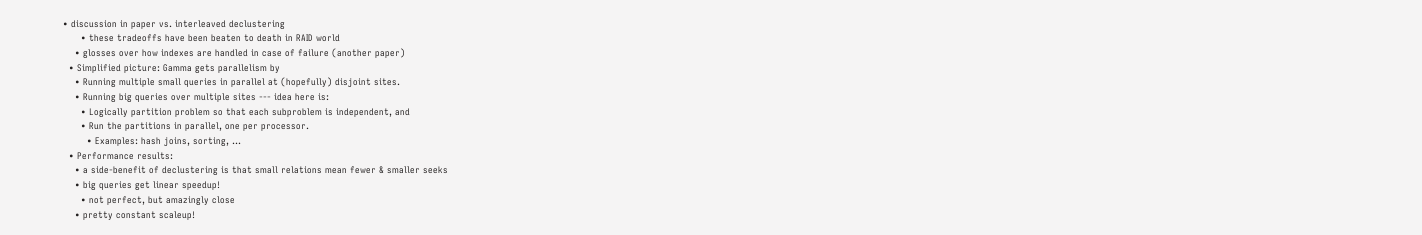• discussion in paper vs. interleaved declustering
      • these tradeoffs have been beaten to death in RAID world
    • glosses over how indexes are handled in case of failure (another paper)
  • Simplified picture: Gamma gets parallelism by
    • Running multiple small queries in parallel at (hopefully) disjoint sites.
    • Running big queries over multiple sites --- idea here is:
      • Logically partition problem so that each subproblem is independent, and
      • Run the partitions in parallel, one per processor.
        • Examples: hash joins, sorting, ...
  • Performance results:
    • a side-benefit of declustering is that small relations mean fewer & smaller seeks
    • big queries get linear speedup!
      • not perfect, but amazingly close
    • pretty constant scaleup!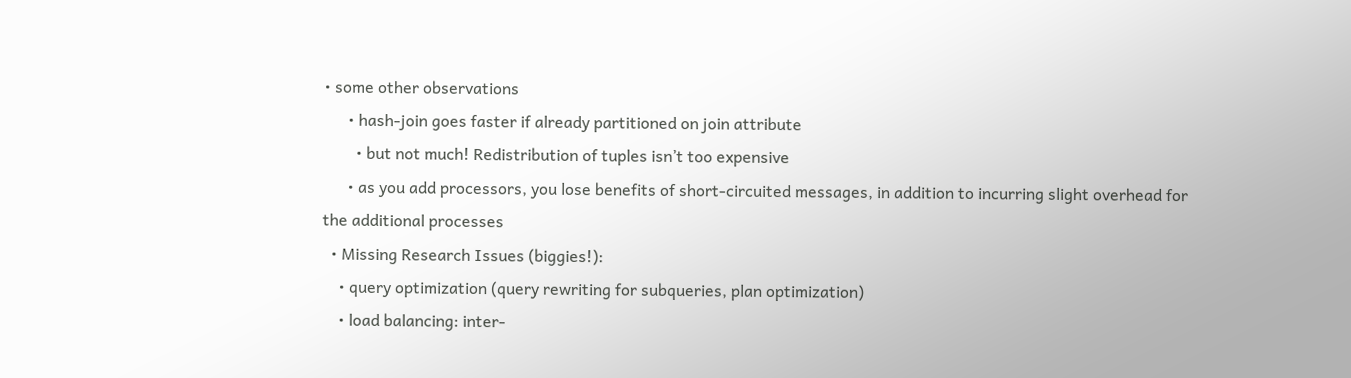• some other observations
      • hash-join goes faster if already partitioned on join attribute
        • but not much! Redistribution of tuples isn’t too expensive
      • as you add processors, you lose benefits of short-circuited messages, in addition to incurring slight overhead for the additional processes
  • Missing Research Issues (biggies!):
    • query optimization (query rewriting for subqueries, plan optimization)
    • load balancing: inter-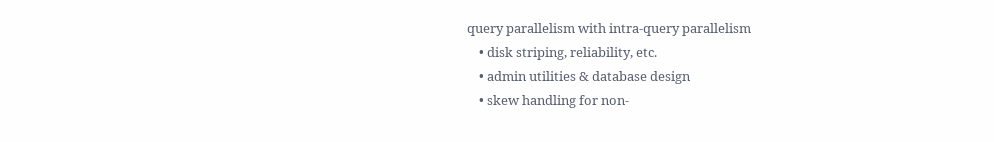query parallelism with intra-query parallelism
    • disk striping, reliability, etc.
    • admin utilities & database design
    • skew handling for non-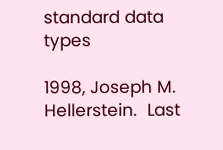standard data types

1998, Joseph M. Hellerstein.  Last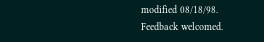modified 08/18/98.
Feedback welcomed.